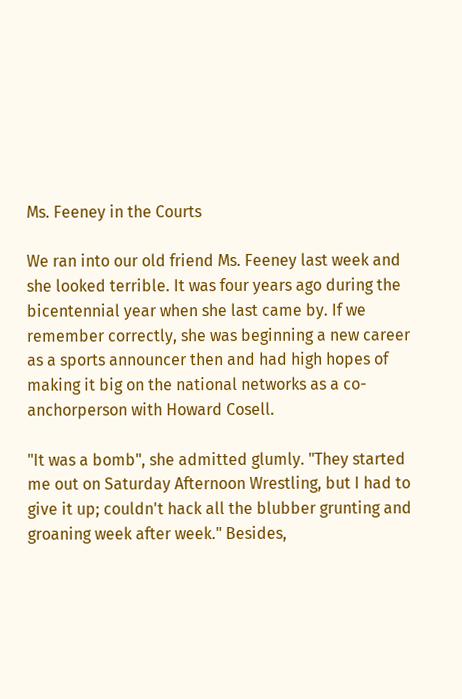Ms. Feeney in the Courts

We ran into our old friend Ms. Feeney last week and she looked terrible. It was four years ago during the bicentennial year when she last came by. If we remember correctly, she was beginning a new career as a sports announcer then and had high hopes of making it big on the national networks as a co-anchorperson with Howard Cosell.

"It was a bomb", she admitted glumly. "They started me out on Saturday Afternoon Wrestling, but I had to give it up; couldn't hack all the blubber grunting and groaning week after week." Besides,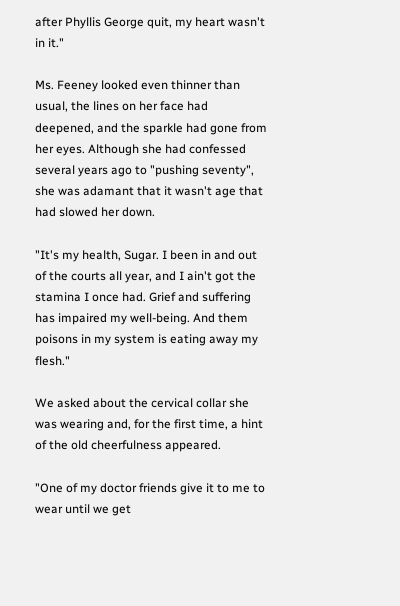after Phyllis George quit, my heart wasn't in it."

Ms. Feeney looked even thinner than usual, the lines on her face had deepened, and the sparkle had gone from her eyes. Although she had confessed several years ago to "pushing seventy", she was adamant that it wasn't age that had slowed her down.

"It's my health, Sugar. I been in and out of the courts all year, and I ain't got the stamina I once had. Grief and suffering has impaired my well-being. And them poisons in my system is eating away my flesh."

We asked about the cervical collar she was wearing and, for the first time, a hint of the old cheerfulness appeared.

"One of my doctor friends give it to me to wear until we get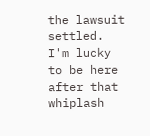the lawsuit settled. I'm lucky to be here after that whiplash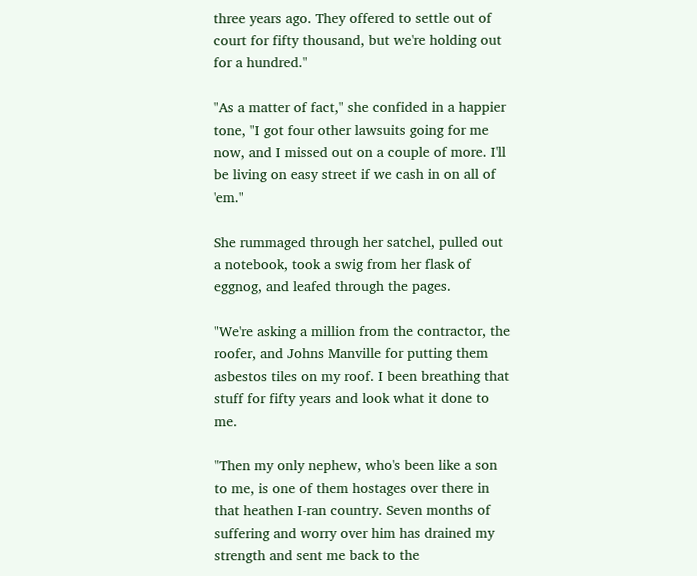three years ago. They offered to settle out of court for fifty thousand, but we're holding out for a hundred."

"As a matter of fact," she confided in a happier tone, "I got four other lawsuits going for me now, and I missed out on a couple of more. I'll be living on easy street if we cash in on all of 'em."

She rummaged through her satchel, pulled out a notebook, took a swig from her flask of eggnog, and leafed through the pages.

"We're asking a million from the contractor, the roofer, and Johns Manville for putting them asbestos tiles on my roof. I been breathing that stuff for fifty years and look what it done to me.

"Then my only nephew, who's been like a son to me, is one of them hostages over there in that heathen I-ran country. Seven months of suffering and worry over him has drained my strength and sent me back to the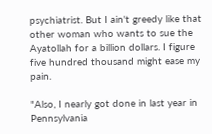psychiatrist. But I ain't greedy like that other woman who wants to sue the Ayatollah for a billion dollars. I figure five hundred thousand might ease my pain.

"Also, I nearly got done in last year in Pennsylvania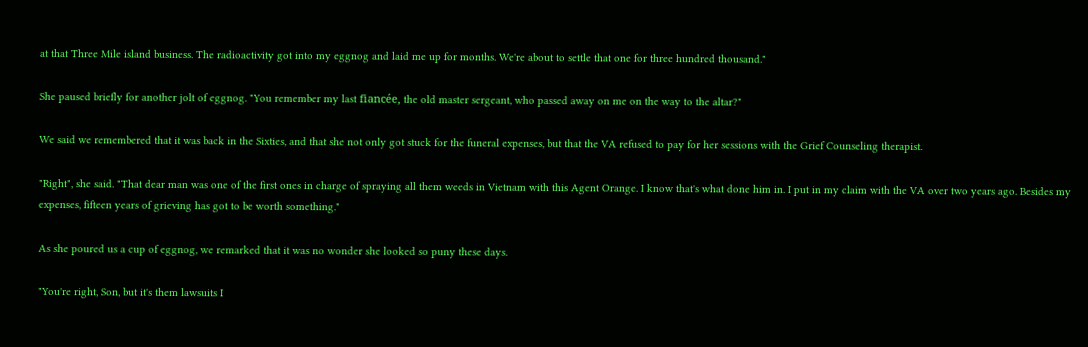at that Three Mile island business. The radioactivity got into my eggnog and laid me up for months. We're about to settle that one for three hundred thousand."

She paused briefly for another jolt of eggnog. "You remember my last fiancée, the old master sergeant, who passed away on me on the way to the altar?"

We said we remembered that it was back in the Sixties, and that she not only got stuck for the funeral expenses, but that the VA refused to pay for her sessions with the Grief Counseling therapist.

"Right", she said. "That dear man was one of the first ones in charge of spraying all them weeds in Vietnam with this Agent Orange. I know that's what done him in. I put in my claim with the VA over two years ago. Besides my expenses, fifteen years of grieving has got to be worth something."

As she poured us a cup of eggnog, we remarked that it was no wonder she looked so puny these days.

"You're right, Son, but it's them lawsuits I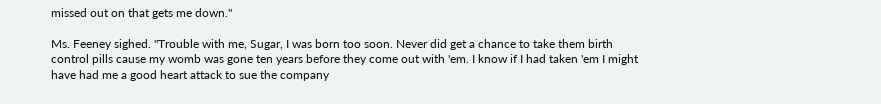missed out on that gets me down."

Ms. Feeney sighed. "Trouble with me, Sugar, I was born too soon. Never did get a chance to take them birth control pills cause my womb was gone ten years before they come out with 'em. I know if I had taken 'em I might have had me a good heart attack to sue the company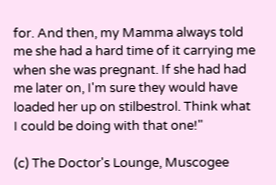for. And then, my Mamma always told me she had a hard time of it carrying me when she was pregnant. If she had had me later on, I'm sure they would have loaded her up on stilbestrol. Think what I could be doing with that one!"

(c) The Doctor's Lounge, Muscogee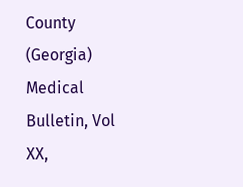County (Georgia) Medical Bulletin, Vol XX,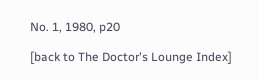No. 1, 1980, p20

[back to The Doctor's Lounge Index]